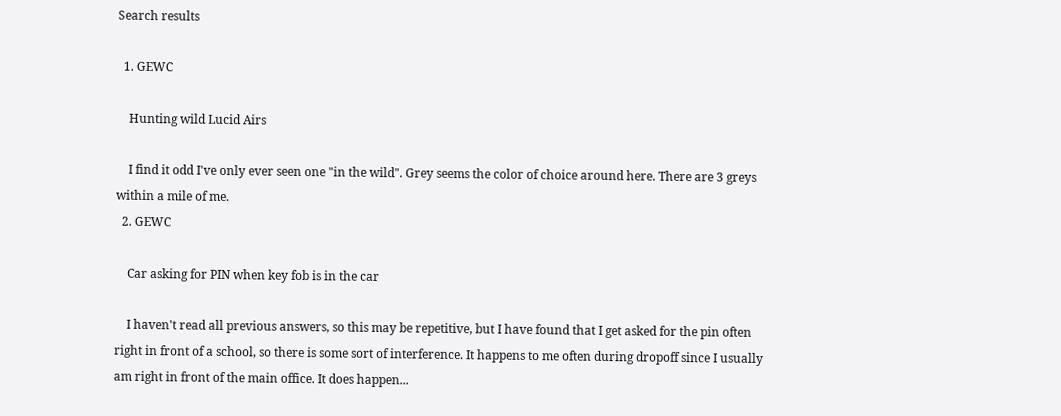Search results

  1. GEWC

    Hunting wild Lucid Airs

    I find it odd I've only ever seen one "in the wild". Grey seems the color of choice around here. There are 3 greys within a mile of me.
  2. GEWC

    Car asking for PIN when key fob is in the car

    I haven't read all previous answers, so this may be repetitive, but I have found that I get asked for the pin often right in front of a school, so there is some sort of interference. It happens to me often during dropoff since I usually am right in front of the main office. It does happen...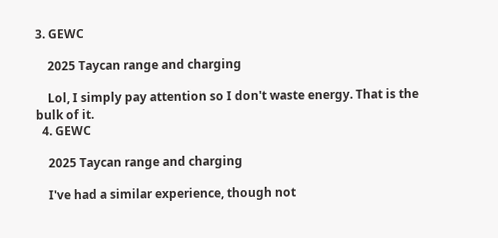3. GEWC

    2025 Taycan range and charging

    Lol, I simply pay attention so I don't waste energy. That is the bulk of it.
  4. GEWC

    2025 Taycan range and charging

    I've had a similar experience, though not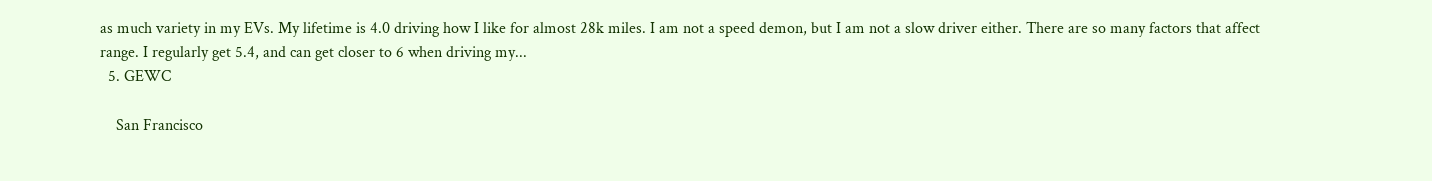as much variety in my EVs. My lifetime is 4.0 driving how I like for almost 28k miles. I am not a speed demon, but I am not a slow driver either. There are so many factors that affect range. I regularly get 5.4, and can get closer to 6 when driving my...
  5. GEWC

    San Francisco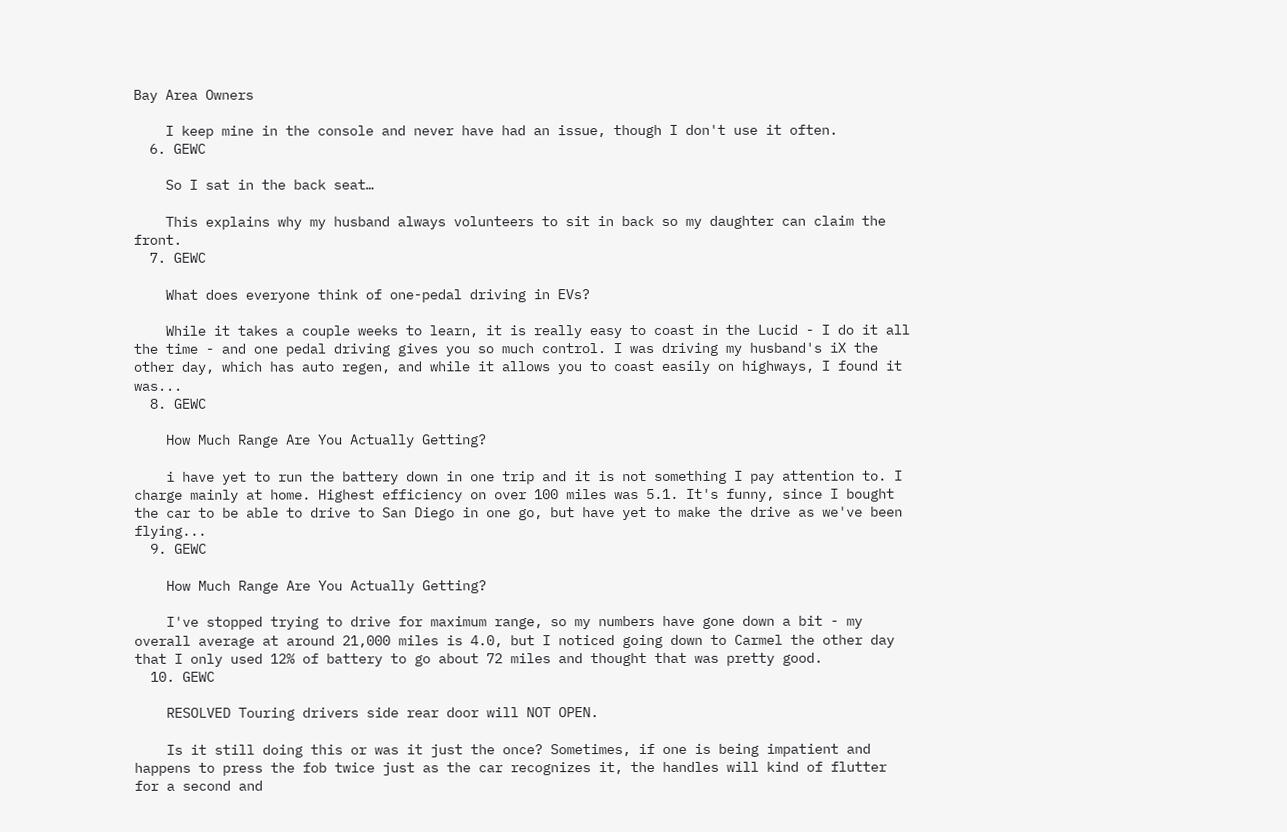Bay Area Owners

    I keep mine in the console and never have had an issue, though I don't use it often.
  6. GEWC

    So I sat in the back seat…

    This explains why my husband always volunteers to sit in back so my daughter can claim the front.
  7. GEWC

    What does everyone think of one-pedal driving in EVs?

    While it takes a couple weeks to learn, it is really easy to coast in the Lucid - I do it all the time - and one pedal driving gives you so much control. I was driving my husband's iX the other day, which has auto regen, and while it allows you to coast easily on highways, I found it was...
  8. GEWC

    How Much Range Are You Actually Getting?

    i have yet to run the battery down in one trip and it is not something I pay attention to. I charge mainly at home. Highest efficiency on over 100 miles was 5.1. It's funny, since I bought the car to be able to drive to San Diego in one go, but have yet to make the drive as we've been flying...
  9. GEWC

    How Much Range Are You Actually Getting?

    I've stopped trying to drive for maximum range, so my numbers have gone down a bit - my overall average at around 21,000 miles is 4.0, but I noticed going down to Carmel the other day that I only used 12% of battery to go about 72 miles and thought that was pretty good.
  10. GEWC

    RESOLVED Touring drivers side rear door will NOT OPEN.

    Is it still doing this or was it just the once? Sometimes, if one is being impatient and happens to press the fob twice just as the car recognizes it, the handles will kind of flutter for a second and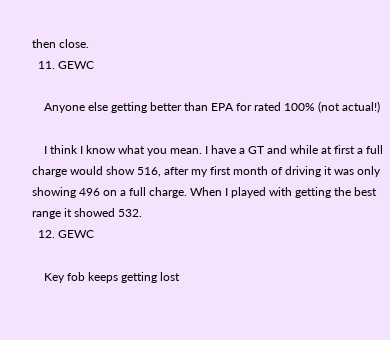then close.
  11. GEWC

    Anyone else getting better than EPA for rated 100% (not actual!)

    I think I know what you mean. I have a GT and while at first a full charge would show 516, after my first month of driving it was only showing 496 on a full charge. When I played with getting the best range it showed 532.
  12. GEWC

    Key fob keeps getting lost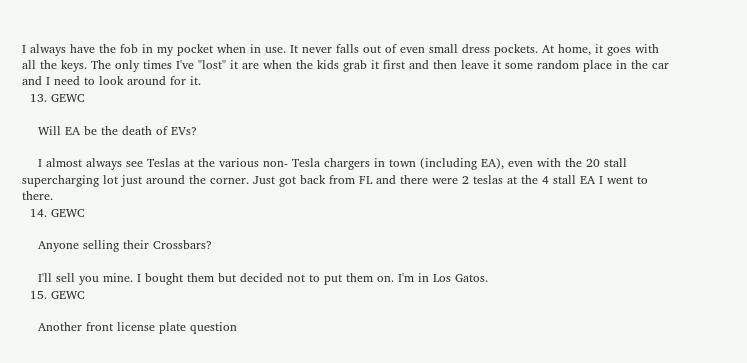I always have the fob in my pocket when in use. It never falls out of even small dress pockets. At home, it goes with all the keys. The only times I've "lost" it are when the kids grab it first and then leave it some random place in the car and I need to look around for it.
  13. GEWC

    Will EA be the death of EVs?

    I almost always see Teslas at the various non- Tesla chargers in town (including EA), even with the 20 stall supercharging lot just around the corner. Just got back from FL and there were 2 teslas at the 4 stall EA I went to there.
  14. GEWC

    Anyone selling their Crossbars?

    I'll sell you mine. I bought them but decided not to put them on. I'm in Los Gatos.
  15. GEWC

    Another front license plate question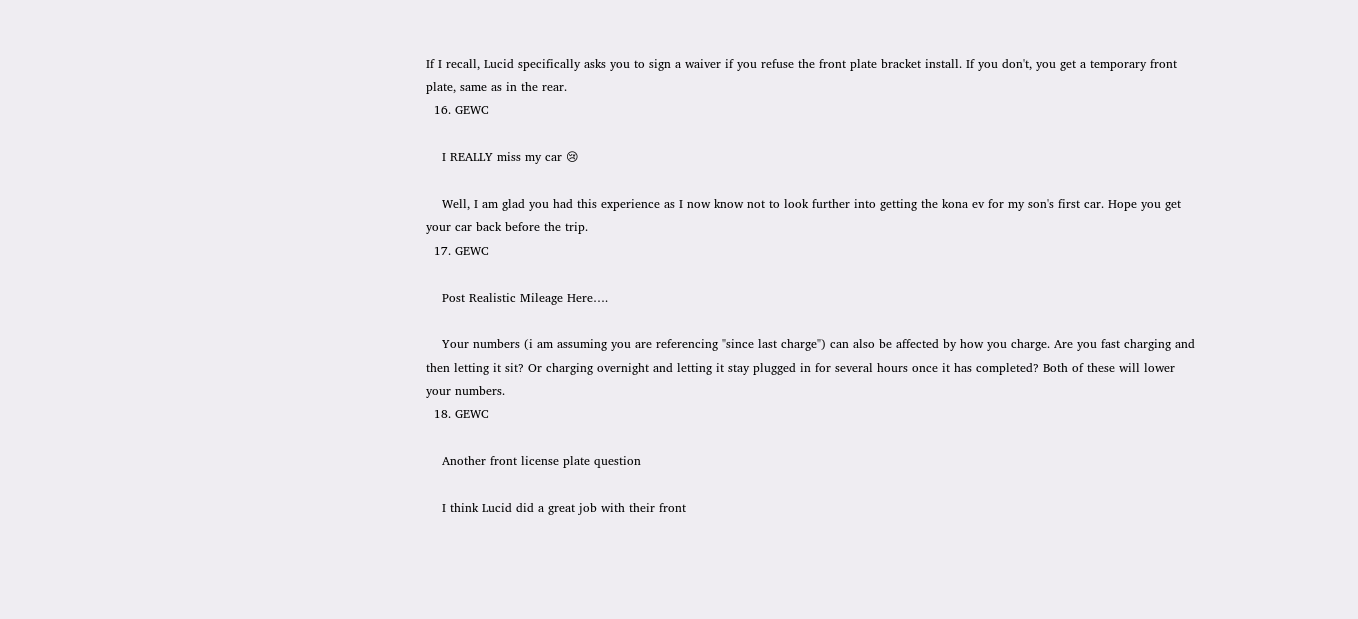If I recall, Lucid specifically asks you to sign a waiver if you refuse the front plate bracket install. If you don't, you get a temporary front plate, same as in the rear.
  16. GEWC

    I REALLY miss my car 😢

    Well, I am glad you had this experience as I now know not to look further into getting the kona ev for my son's first car. Hope you get your car back before the trip.
  17. GEWC

    Post Realistic Mileage Here….

    Your numbers (i am assuming you are referencing "since last charge") can also be affected by how you charge. Are you fast charging and then letting it sit? Or charging overnight and letting it stay plugged in for several hours once it has completed? Both of these will lower your numbers.
  18. GEWC

    Another front license plate question

    I think Lucid did a great job with their front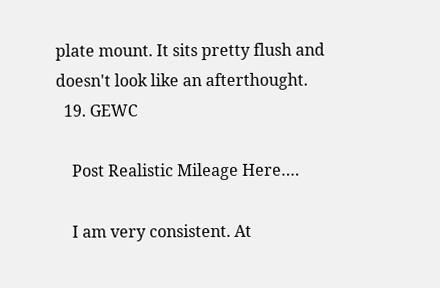plate mount. It sits pretty flush and doesn't look like an afterthought.
  19. GEWC

    Post Realistic Mileage Here….

    I am very consistent. At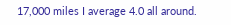17,000 miles I average 4.0 all around.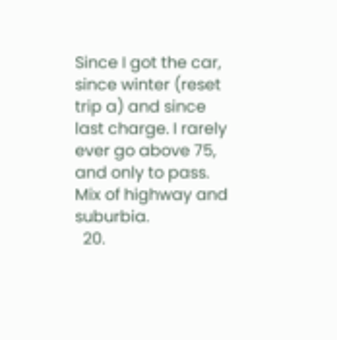Since I got the car, since winter (reset trip a) and since last charge. I rarely ever go above 75, and only to pass. Mix of highway and suburbia.
  20.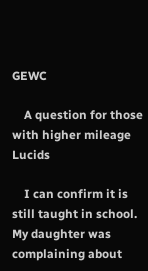GEWC

    A question for those with higher mileage Lucids

    I can confirm it is still taught in school. My daughter was complaining about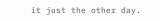it just the other day.